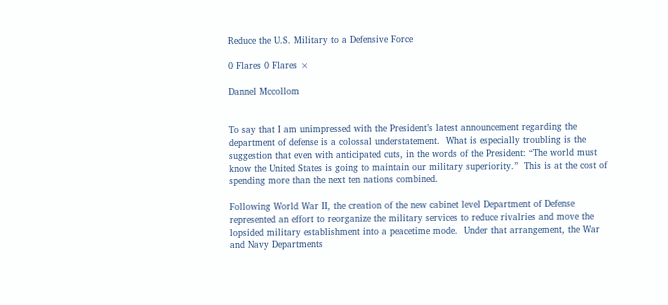Reduce the U.S. Military to a Defensive Force

0 Flares 0 Flares ×

Dannel Mccollom


To say that I am unimpressed with the President’s latest announcement regarding the department of defense is a colossal understatement.  What is especially troubling is the suggestion that even with anticipated cuts, in the words of the President: “The world must know the United States is going to maintain our military superiority.”  This is at the cost of spending more than the next ten nations combined.

Following World War II, the creation of the new cabinet level Department of Defense represented an effort to reorganize the military services to reduce rivalries and move the lopsided military establishment into a peacetime mode.  Under that arrangement, the War and Navy Departments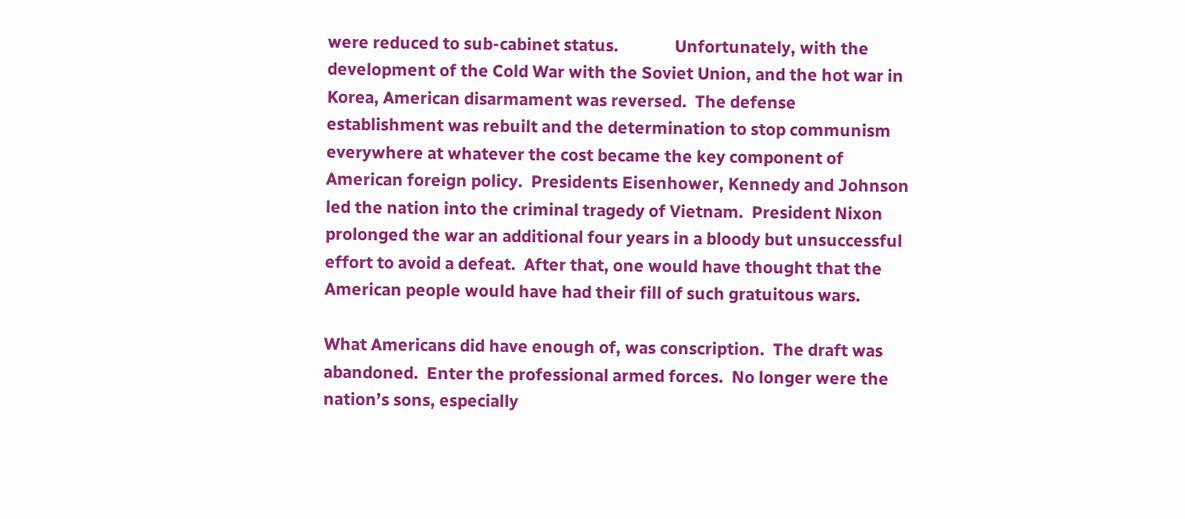were reduced to sub-cabinet status.              Unfortunately, with the development of the Cold War with the Soviet Union, and the hot war in Korea, American disarmament was reversed.  The defense establishment was rebuilt and the determination to stop communism everywhere at whatever the cost became the key component of American foreign policy.  Presidents Eisenhower, Kennedy and Johnson led the nation into the criminal tragedy of Vietnam.  President Nixon prolonged the war an additional four years in a bloody but unsuccessful effort to avoid a defeat.  After that, one would have thought that the American people would have had their fill of such gratuitous wars.

What Americans did have enough of, was conscription.  The draft was abandoned.  Enter the professional armed forces.  No longer were the nation’s sons, especially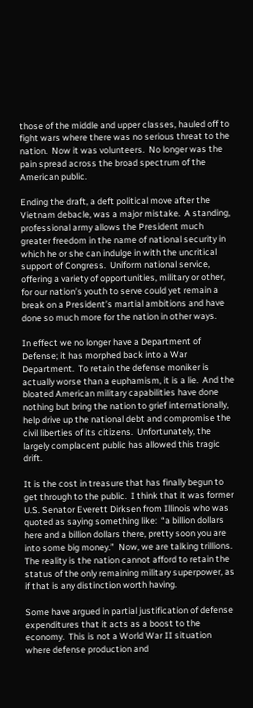those of the middle and upper classes, hauled off to fight wars where there was no serious threat to the nation.  Now it was volunteers.  No longer was the pain spread across the broad spectrum of the American public.

Ending the draft, a deft political move after the Vietnam debacle, was a major mistake.  A standing, professional army allows the President much greater freedom in the name of national security in which he or she can indulge in with the uncritical support of Congress.  Uniform national service, offering a variety of opportunities, military or other, for our nation’s youth to serve could yet remain a break on a President’s martial ambitions and have done so much more for the nation in other ways.

In effect we no longer have a Department of Defense; it has morphed back into a War Department.  To retain the defense moniker is actually worse than a euphamism, it is a lie.  And the bloated American military capabilities have done nothing but bring the nation to grief internationally, help drive up the national debt and compromise the civil liberties of its citizens.  Unfortunately, the largely complacent public has allowed this tragic drift.

It is the cost in treasure that has finally begun to get through to the public.  I think that it was former U.S. Senator Everett Dirksen from Illinois who was quoted as saying something like:  “a billion dollars here and a billion dollars there, pretty soon you are into some big money.”  Now, we are talking trillions.  The reality is the nation cannot afford to retain the status of the only remaining military superpower, as if that is any distinction worth having.

Some have argued in partial justification of defense expenditures that it acts as a boost to the economy.  This is not a World War II situation where defense production and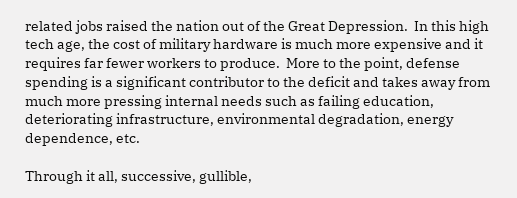related jobs raised the nation out of the Great Depression.  In this high tech age, the cost of military hardware is much more expensive and it requires far fewer workers to produce.  More to the point, defense spending is a significant contributor to the deficit and takes away from much more pressing internal needs such as failing education, deteriorating infrastructure, environmental degradation, energy dependence, etc.

Through it all, successive, gullible,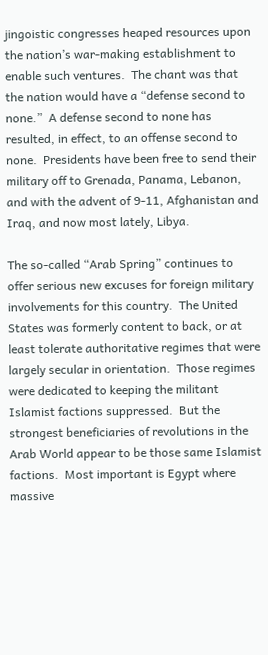jingoistic congresses heaped resources upon the nation’s war-making establishment to enable such ventures.  The chant was that the nation would have a “defense second to none.”  A defense second to none has resulted, in effect, to an offense second to none.  Presidents have been free to send their military off to Grenada, Panama, Lebanon, and with the advent of 9-11, Afghanistan and Iraq, and now most lately, Libya.

The so-called “Arab Spring” continues to offer serious new excuses for foreign military involvements for this country.  The United States was formerly content to back, or at least tolerate authoritative regimes that were largely secular in orientation.  Those regimes were dedicated to keeping the militant Islamist factions suppressed.  But the strongest beneficiaries of revolutions in the Arab World appear to be those same Islamist factions.  Most important is Egypt where massive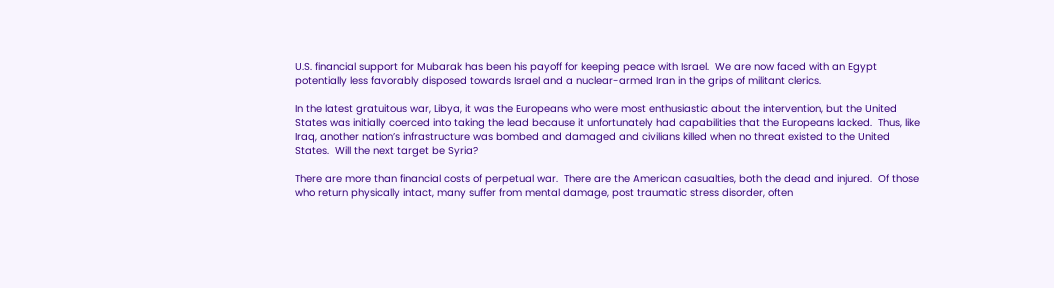U.S. financial support for Mubarak has been his payoff for keeping peace with Israel.  We are now faced with an Egypt potentially less favorably disposed towards Israel and a nuclear-armed Iran in the grips of militant clerics.

In the latest gratuitous war, Libya, it was the Europeans who were most enthusiastic about the intervention, but the United States was initially coerced into taking the lead because it unfortunately had capabilities that the Europeans lacked.  Thus, like Iraq, another nation’s infrastructure was bombed and damaged and civilians killed when no threat existed to the United States.  Will the next target be Syria?

There are more than financial costs of perpetual war.  There are the American casualties, both the dead and injured.  Of those who return physically intact, many suffer from mental damage, post traumatic stress disorder, often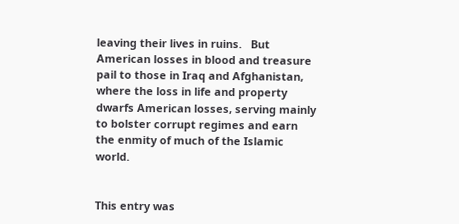leaving their lives in ruins.   But American losses in blood and treasure pail to those in Iraq and Afghanistan, where the loss in life and property dwarfs American losses, serving mainly to bolster corrupt regimes and earn the enmity of much of the Islamic world.


This entry was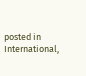posted in International,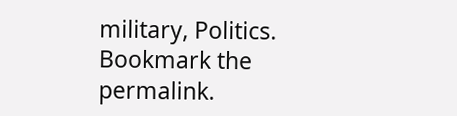military, Politics. Bookmark the permalink.